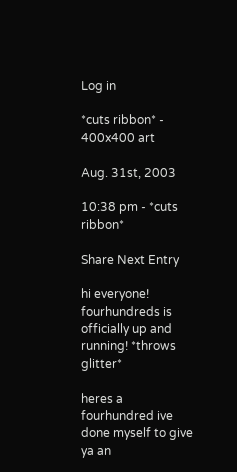Log in

*cuts ribbon* - 400x400 art

Aug. 31st, 2003

10:38 pm - *cuts ribbon*

Share Next Entry

hi everyone!
fourhundreds is officially up and running! *throws glitter*

heres a fourhundred ive done myself to give ya an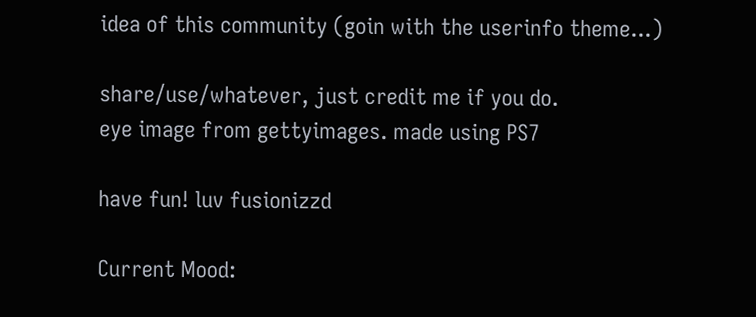idea of this community (goin with the userinfo theme...)

share/use/whatever, just credit me if you do.
eye image from gettyimages. made using PS7

have fun! luv fusionizzd

Current Mood: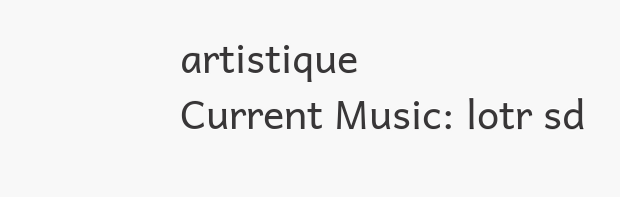artistique
Current Music: lotr sd